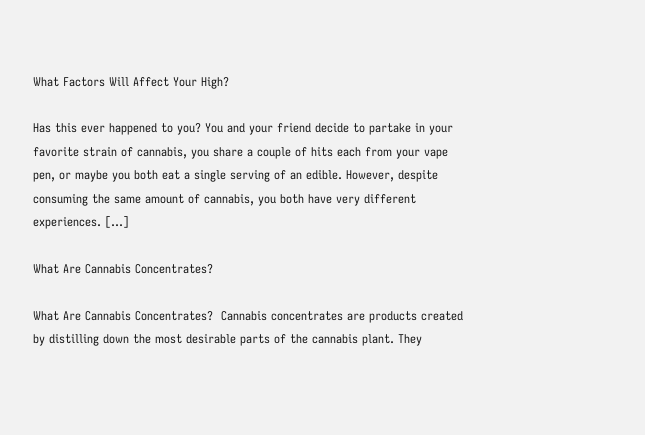What Factors Will Affect Your High?

Has this ever happened to you? You and your friend decide to partake in your favorite strain of cannabis, you share a couple of hits each from your vape pen, or maybe you both eat a single serving of an edible. However, despite consuming the same amount of cannabis, you both have very different experiences. […]

What Are Cannabis Concentrates?

What Are Cannabis Concentrates?  Cannabis concentrates are products created by distilling down the most desirable parts of the cannabis plant. They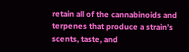retain all of the cannabinoids and terpenes that produce a strain’s scents, taste, and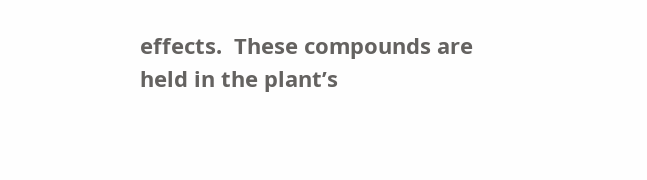effects.  These compounds are held in the plant’s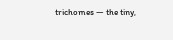trichomes — the tiny,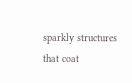sparkly structures that coat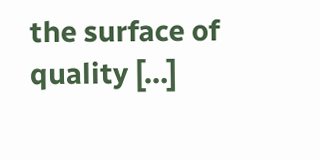the surface of quality […]